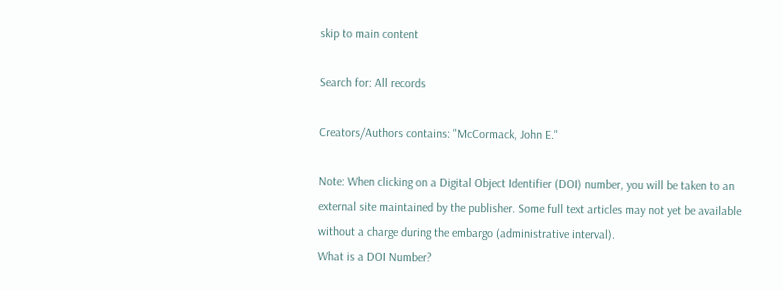skip to main content

Search for: All records

Creators/Authors contains: "McCormack, John E."

Note: When clicking on a Digital Object Identifier (DOI) number, you will be taken to an external site maintained by the publisher. Some full text articles may not yet be available without a charge during the embargo (administrative interval).
What is a DOI Number?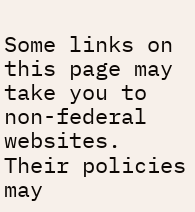Some links on this page may take you to non-federal websites. Their policies may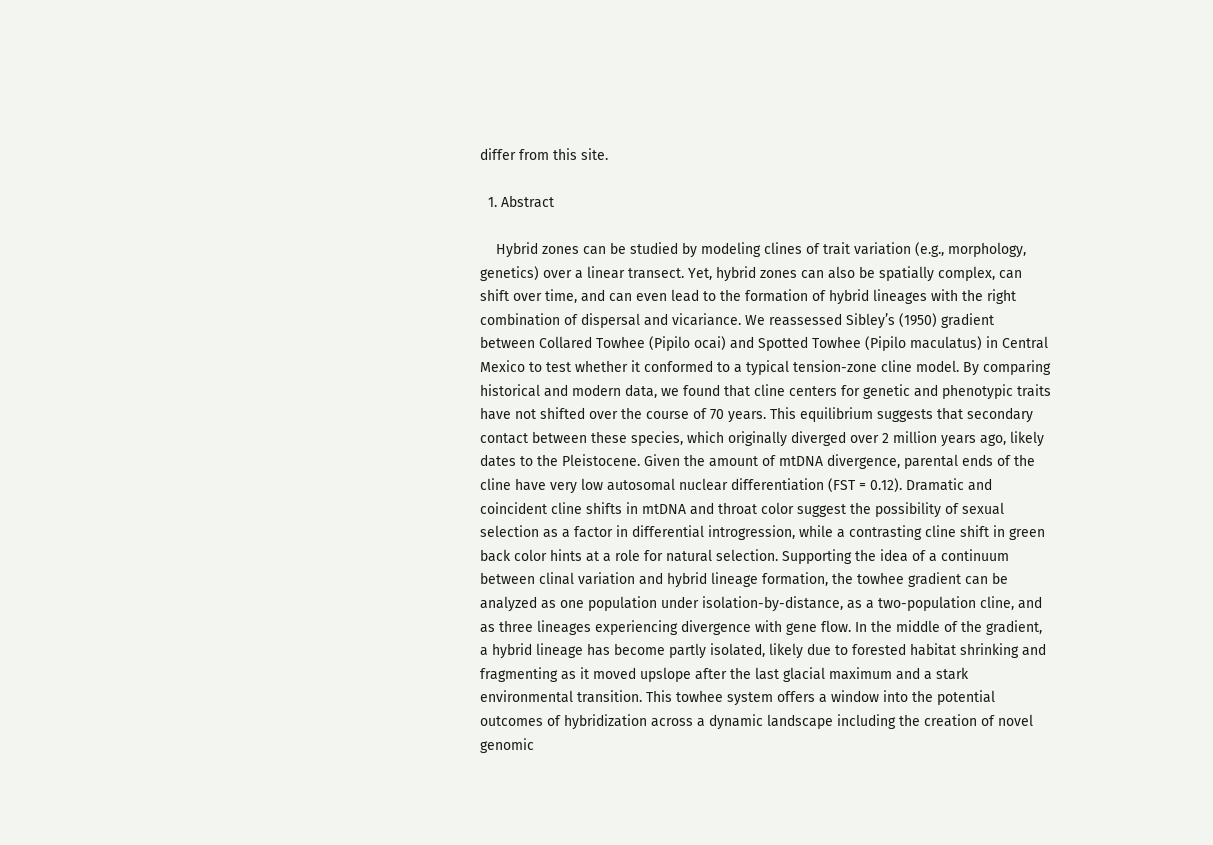differ from this site.

  1. Abstract

    Hybrid zones can be studied by modeling clines of trait variation (e.g., morphology, genetics) over a linear transect. Yet, hybrid zones can also be spatially complex, can shift over time, and can even lead to the formation of hybrid lineages with the right combination of dispersal and vicariance. We reassessed Sibley’s (1950) gradient between Collared Towhee (Pipilo ocai) and Spotted Towhee (Pipilo maculatus) in Central Mexico to test whether it conformed to a typical tension-zone cline model. By comparing historical and modern data, we found that cline centers for genetic and phenotypic traits have not shifted over the course of 70 years. This equilibrium suggests that secondary contact between these species, which originally diverged over 2 million years ago, likely dates to the Pleistocene. Given the amount of mtDNA divergence, parental ends of the cline have very low autosomal nuclear differentiation (FST = 0.12). Dramatic and coincident cline shifts in mtDNA and throat color suggest the possibility of sexual selection as a factor in differential introgression, while a contrasting cline shift in green back color hints at a role for natural selection. Supporting the idea of a continuum between clinal variation and hybrid lineage formation, the towhee gradient can be analyzed as one population under isolation-by-distance, as a two-population cline, and as three lineages experiencing divergence with gene flow. In the middle of the gradient, a hybrid lineage has become partly isolated, likely due to forested habitat shrinking and fragmenting as it moved upslope after the last glacial maximum and a stark environmental transition. This towhee system offers a window into the potential outcomes of hybridization across a dynamic landscape including the creation of novel genomic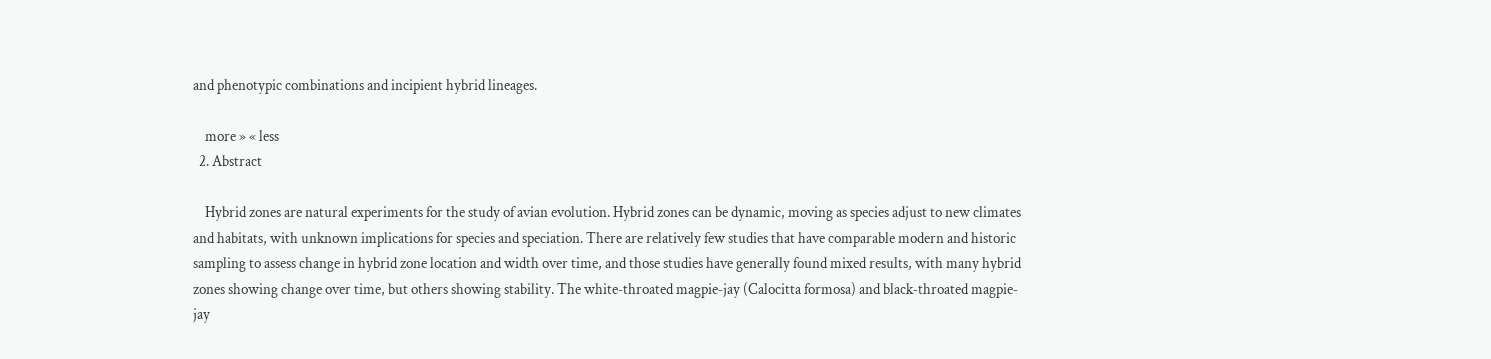and phenotypic combinations and incipient hybrid lineages.

    more » « less
  2. Abstract

    Hybrid zones are natural experiments for the study of avian evolution. Hybrid zones can be dynamic, moving as species adjust to new climates and habitats, with unknown implications for species and speciation. There are relatively few studies that have comparable modern and historic sampling to assess change in hybrid zone location and width over time, and those studies have generally found mixed results, with many hybrid zones showing change over time, but others showing stability. The white‐throated magpie‐jay (Calocitta formosa) and black‐throated magpie‐jay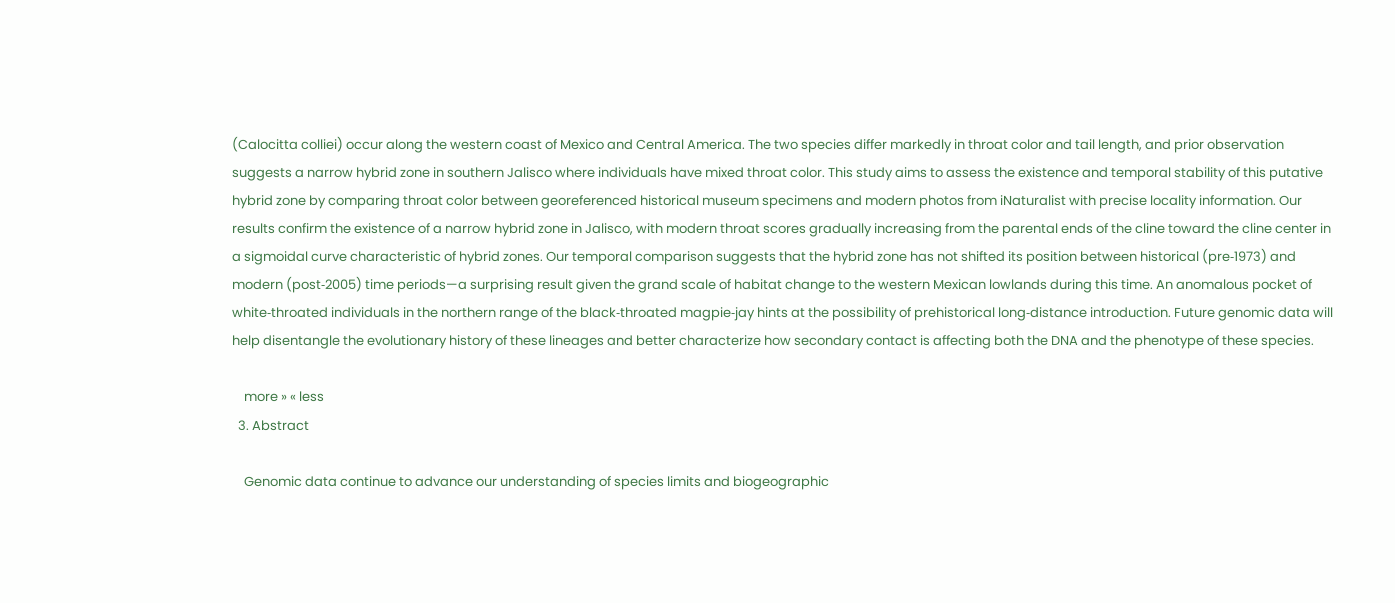(Calocitta colliei) occur along the western coast of Mexico and Central America. The two species differ markedly in throat color and tail length, and prior observation suggests a narrow hybrid zone in southern Jalisco where individuals have mixed throat color. This study aims to assess the existence and temporal stability of this putative hybrid zone by comparing throat color between georeferenced historical museum specimens and modern photos from iNaturalist with precise locality information. Our results confirm the existence of a narrow hybrid zone in Jalisco, with modern throat scores gradually increasing from the parental ends of the cline toward the cline center in a sigmoidal curve characteristic of hybrid zones. Our temporal comparison suggests that the hybrid zone has not shifted its position between historical (pre‐1973) and modern (post‐2005) time periods—a surprising result given the grand scale of habitat change to the western Mexican lowlands during this time. An anomalous pocket of white‐throated individuals in the northern range of the black‐throated magpie‐jay hints at the possibility of prehistorical long‐distance introduction. Future genomic data will help disentangle the evolutionary history of these lineages and better characterize how secondary contact is affecting both the DNA and the phenotype of these species.

    more » « less
  3. Abstract

    Genomic data continue to advance our understanding of species limits and biogeographic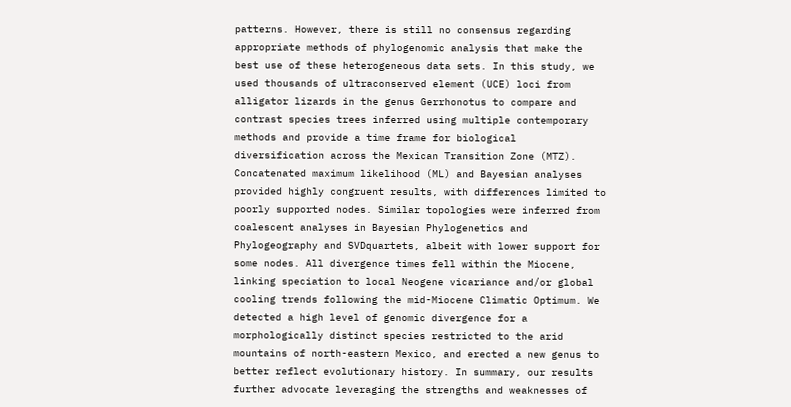patterns. However, there is still no consensus regarding appropriate methods of phylogenomic analysis that make the best use of these heterogeneous data sets. In this study, we used thousands of ultraconserved element (UCE) loci from alligator lizards in the genus Gerrhonotus to compare and contrast species trees inferred using multiple contemporary methods and provide a time frame for biological diversification across the Mexican Transition Zone (MTZ). Concatenated maximum likelihood (ML) and Bayesian analyses provided highly congruent results, with differences limited to poorly supported nodes. Similar topologies were inferred from coalescent analyses in Bayesian Phylogenetics and Phylogeography and SVDquartets, albeit with lower support for some nodes. All divergence times fell within the Miocene, linking speciation to local Neogene vicariance and/or global cooling trends following the mid-Miocene Climatic Optimum. We detected a high level of genomic divergence for a morphologically distinct species restricted to the arid mountains of north-eastern Mexico, and erected a new genus to better reflect evolutionary history. In summary, our results further advocate leveraging the strengths and weaknesses of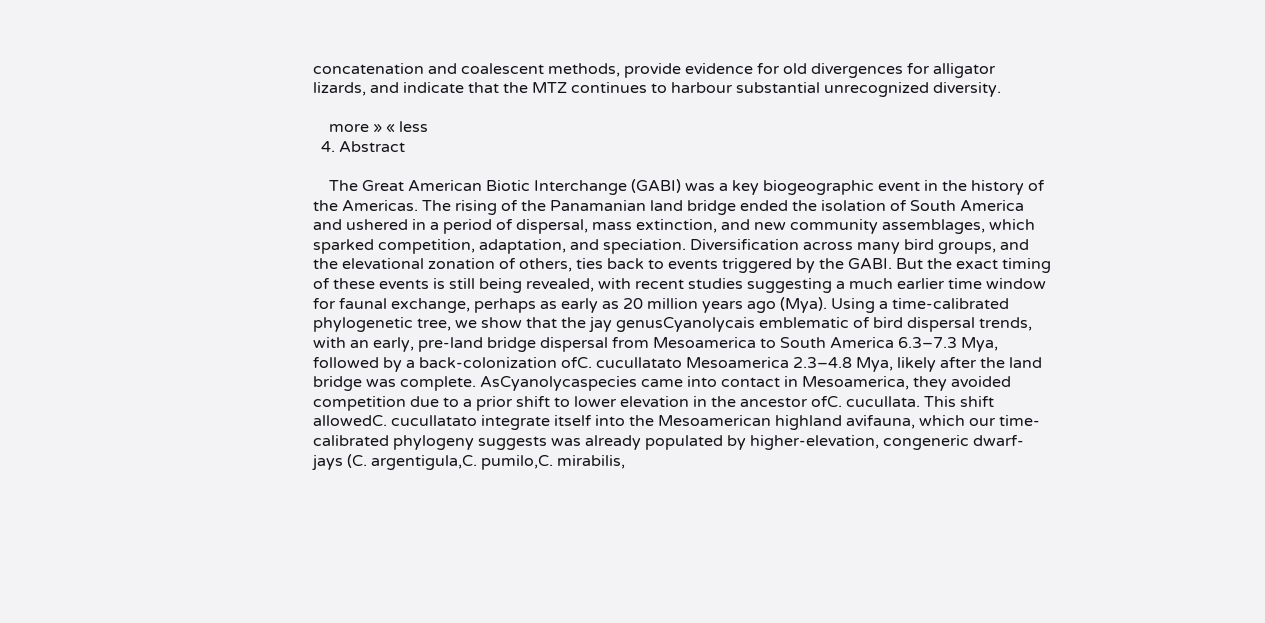concatenation and coalescent methods, provide evidence for old divergences for alligator lizards, and indicate that the MTZ continues to harbour substantial unrecognized diversity.

    more » « less
  4. Abstract

    The Great American Biotic Interchange (GABI) was a key biogeographic event in the history of the Americas. The rising of the Panamanian land bridge ended the isolation of South America and ushered in a period of dispersal, mass extinction, and new community assemblages, which sparked competition, adaptation, and speciation. Diversification across many bird groups, and the elevational zonation of others, ties back to events triggered by the GABI. But the exact timing of these events is still being revealed, with recent studies suggesting a much earlier time window for faunal exchange, perhaps as early as 20 million years ago (Mya). Using a time‐calibrated phylogenetic tree, we show that the jay genusCyanolycais emblematic of bird dispersal trends, with an early, pre‐land bridge dispersal from Mesoamerica to South America 6.3–7.3 Mya, followed by a back‐colonization ofC. cucullatato Mesoamerica 2.3–4.8 Mya, likely after the land bridge was complete. AsCyanolycaspecies came into contact in Mesoamerica, they avoided competition due to a prior shift to lower elevation in the ancestor ofC. cucullata. This shift allowedC. cucullatato integrate itself into the Mesoamerican highland avifauna, which our time‐calibrated phylogeny suggests was already populated by higher‐elevation, congeneric dwarf‐jays (C. argentigula,C. pumilo,C. mirabilis,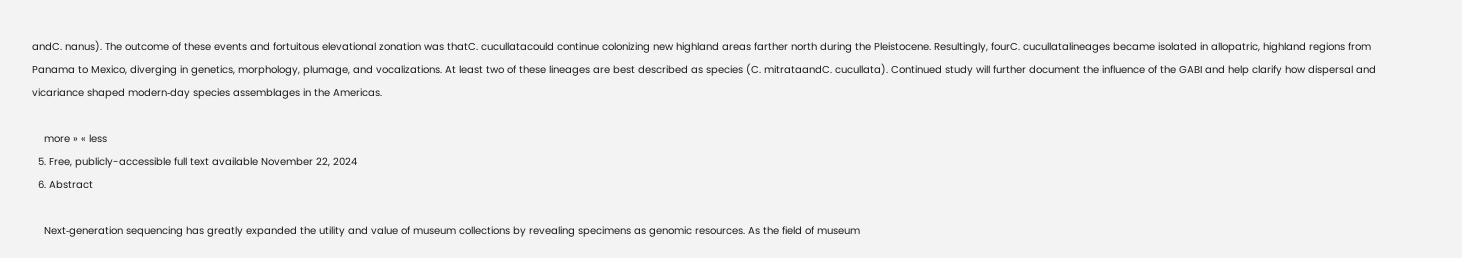andC. nanus). The outcome of these events and fortuitous elevational zonation was thatC. cucullatacould continue colonizing new highland areas farther north during the Pleistocene. Resultingly, fourC. cucullatalineages became isolated in allopatric, highland regions from Panama to Mexico, diverging in genetics, morphology, plumage, and vocalizations. At least two of these lineages are best described as species (C. mitrataandC. cucullata). Continued study will further document the influence of the GABI and help clarify how dispersal and vicariance shaped modern‐day species assemblages in the Americas.

    more » « less
  5. Free, publicly-accessible full text available November 22, 2024
  6. Abstract

    Next‐generation sequencing has greatly expanded the utility and value of museum collections by revealing specimens as genomic resources. As the field of museum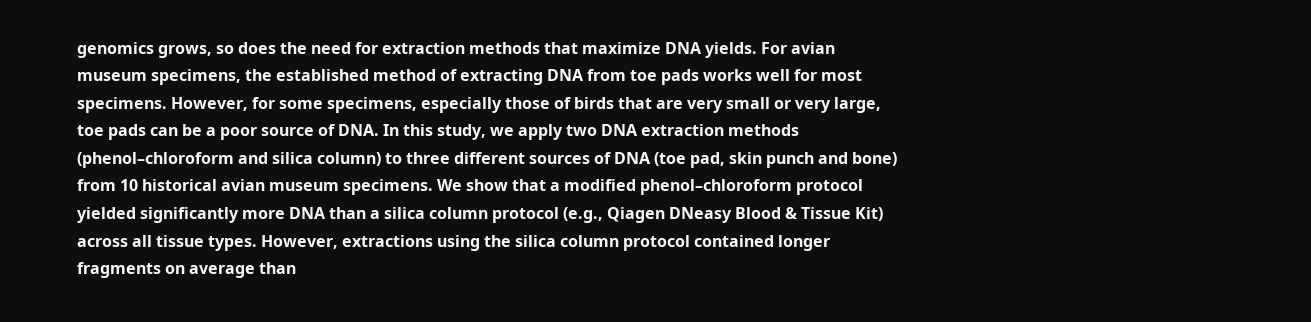genomics grows, so does the need for extraction methods that maximize DNA yields. For avian museum specimens, the established method of extracting DNA from toe pads works well for most specimens. However, for some specimens, especially those of birds that are very small or very large, toe pads can be a poor source of DNA. In this study, we apply two DNA extraction methods (phenol–chloroform and silica column) to three different sources of DNA (toe pad, skin punch and bone) from 10 historical avian museum specimens. We show that a modified phenol–chloroform protocol yielded significantly more DNA than a silica column protocol (e.g., Qiagen DNeasy Blood & Tissue Kit) across all tissue types. However, extractions using the silica column protocol contained longer fragments on average than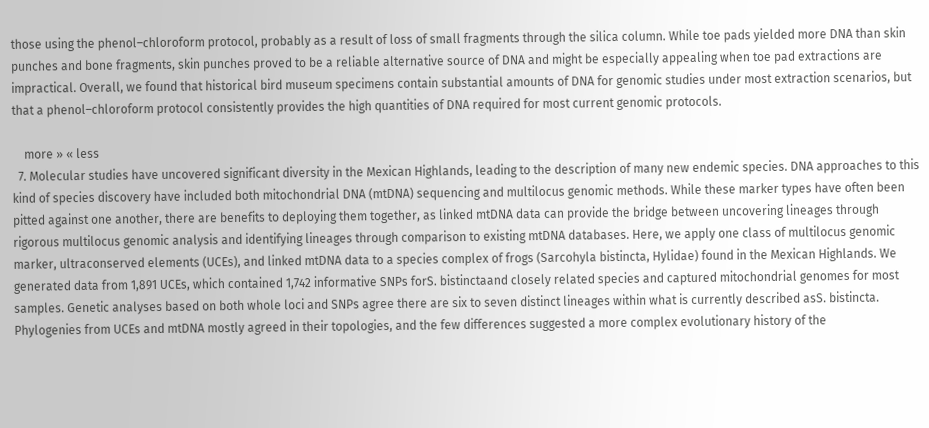those using the phenol–chloroform protocol, probably as a result of loss of small fragments through the silica column. While toe pads yielded more DNA than skin punches and bone fragments, skin punches proved to be a reliable alternative source of DNA and might be especially appealing when toe pad extractions are impractical. Overall, we found that historical bird museum specimens contain substantial amounts of DNA for genomic studies under most extraction scenarios, but that a phenol–chloroform protocol consistently provides the high quantities of DNA required for most current genomic protocols.

    more » « less
  7. Molecular studies have uncovered significant diversity in the Mexican Highlands, leading to the description of many new endemic species. DNA approaches to this kind of species discovery have included both mitochondrial DNA (mtDNA) sequencing and multilocus genomic methods. While these marker types have often been pitted against one another, there are benefits to deploying them together, as linked mtDNA data can provide the bridge between uncovering lineages through rigorous multilocus genomic analysis and identifying lineages through comparison to existing mtDNA databases. Here, we apply one class of multilocus genomic marker, ultraconserved elements (UCEs), and linked mtDNA data to a species complex of frogs (Sarcohyla bistincta, Hylidae) found in the Mexican Highlands. We generated data from 1,891 UCEs, which contained 1,742 informative SNPs forS. bistinctaand closely related species and captured mitochondrial genomes for most samples. Genetic analyses based on both whole loci and SNPs agree there are six to seven distinct lineages within what is currently described asS. bistincta. Phylogenies from UCEs and mtDNA mostly agreed in their topologies, and the few differences suggested a more complex evolutionary history of the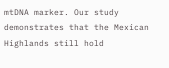mtDNA marker. Our study demonstrates that the Mexican Highlands still hold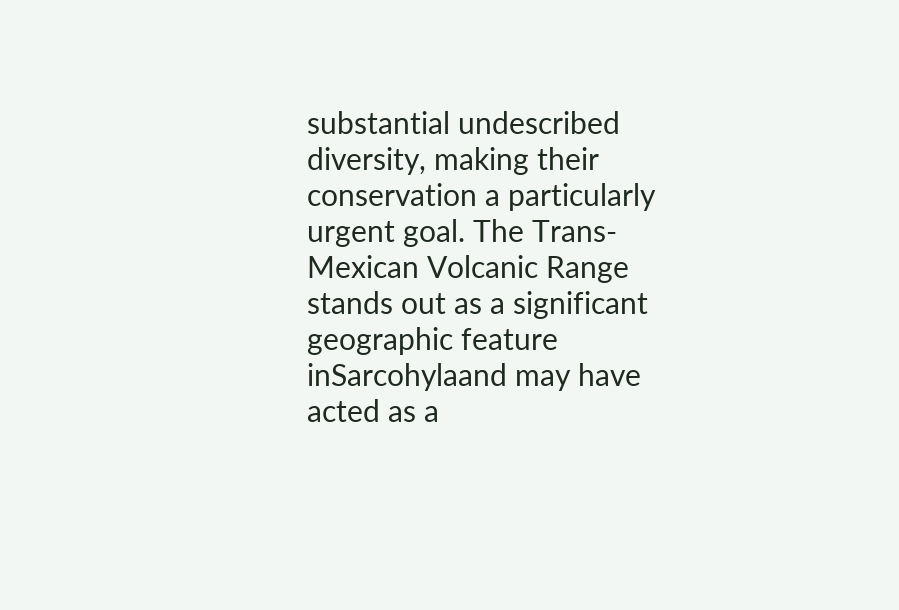substantial undescribed diversity, making their conservation a particularly urgent goal. The Trans-Mexican Volcanic Range stands out as a significant geographic feature inSarcohylaand may have acted as a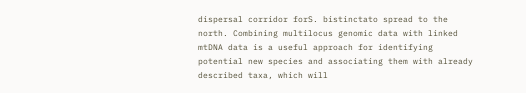dispersal corridor forS. bistinctato spread to the north. Combining multilocus genomic data with linked mtDNA data is a useful approach for identifying potential new species and associating them with already described taxa, which will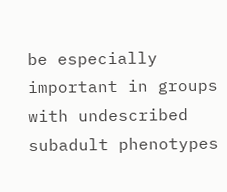be especially important in groups with undescribed subadult phenotypes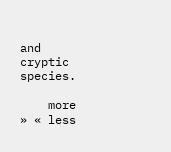and cryptic species.

    more » « less